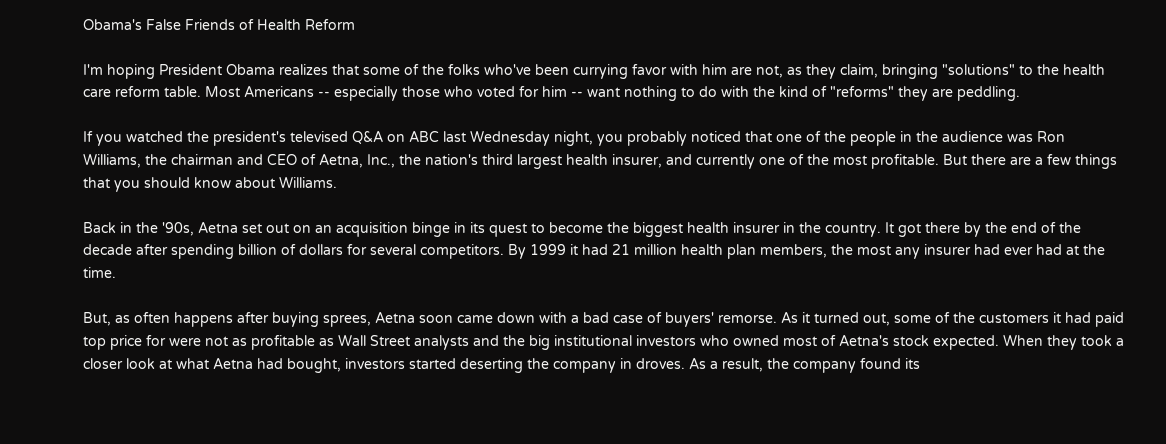Obama's False Friends of Health Reform

I'm hoping President Obama realizes that some of the folks who've been currying favor with him are not, as they claim, bringing "solutions" to the health care reform table. Most Americans -- especially those who voted for him -- want nothing to do with the kind of "reforms" they are peddling.

If you watched the president's televised Q&A on ABC last Wednesday night, you probably noticed that one of the people in the audience was Ron Williams, the chairman and CEO of Aetna, Inc., the nation's third largest health insurer, and currently one of the most profitable. But there are a few things that you should know about Williams.

Back in the '90s, Aetna set out on an acquisition binge in its quest to become the biggest health insurer in the country. It got there by the end of the decade after spending billion of dollars for several competitors. By 1999 it had 21 million health plan members, the most any insurer had ever had at the time.

But, as often happens after buying sprees, Aetna soon came down with a bad case of buyers' remorse. As it turned out, some of the customers it had paid top price for were not as profitable as Wall Street analysts and the big institutional investors who owned most of Aetna's stock expected. When they took a closer look at what Aetna had bought, investors started deserting the company in droves. As a result, the company found its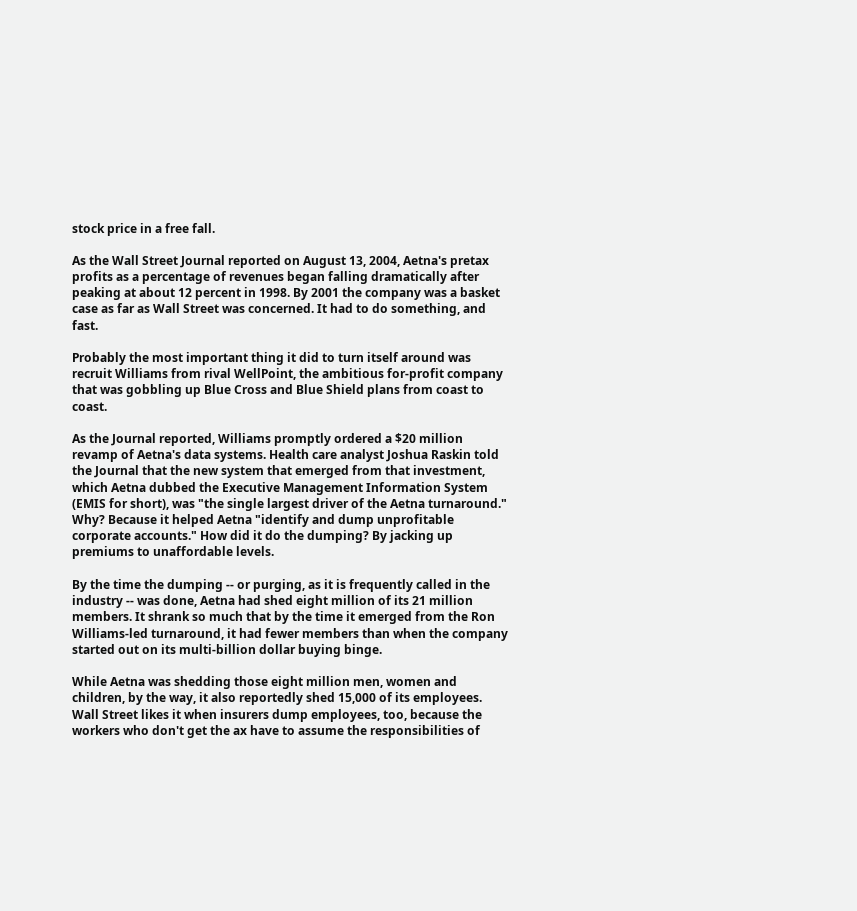stock price in a free fall.

As the Wall Street Journal reported on August 13, 2004, Aetna's pretax profits as a percentage of revenues began falling dramatically after peaking at about 12 percent in 1998. By 2001 the company was a basket case as far as Wall Street was concerned. It had to do something, and fast.

Probably the most important thing it did to turn itself around was recruit Williams from rival WellPoint, the ambitious for-profit company that was gobbling up Blue Cross and Blue Shield plans from coast to coast.

As the Journal reported, Williams promptly ordered a $20 million revamp of Aetna's data systems. Health care analyst Joshua Raskin told the Journal that the new system that emerged from that investment, which Aetna dubbed the Executive Management Information System (EMIS for short), was "the single largest driver of the Aetna turnaround." Why? Because it helped Aetna "identify and dump unprofitable corporate accounts." How did it do the dumping? By jacking up premiums to unaffordable levels.

By the time the dumping -- or purging, as it is frequently called in the industry -- was done, Aetna had shed eight million of its 21 million members. It shrank so much that by the time it emerged from the Ron Williams-led turnaround, it had fewer members than when the company started out on its multi-billion dollar buying binge.

While Aetna was shedding those eight million men, women and children, by the way, it also reportedly shed 15,000 of its employees. Wall Street likes it when insurers dump employees, too, because the workers who don't get the ax have to assume the responsibilities of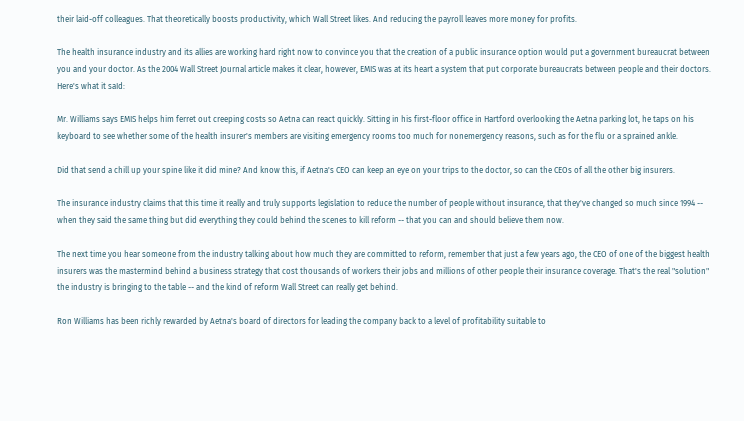their laid-off colleagues. That theoretically boosts productivity, which Wall Street likes. And reducing the payroll leaves more money for profits.

The health insurance industry and its allies are working hard right now to convince you that the creation of a public insurance option would put a government bureaucrat between you and your doctor. As the 2004 Wall Street Journal article makes it clear, however, EMIS was at its heart a system that put corporate bureaucrats between people and their doctors. Here's what it saId:

Mr. Williams says EMIS helps him ferret out creeping costs so Aetna can react quickly. Sitting in his first-floor office in Hartford overlooking the Aetna parking lot, he taps on his keyboard to see whether some of the health insurer's members are visiting emergency rooms too much for nonemergency reasons, such as for the flu or a sprained ankle.

Did that send a chill up your spine like it did mine? And know this, if Aetna's CEO can keep an eye on your trips to the doctor, so can the CEOs of all the other big insurers.

The insurance industry claims that this time it really and truly supports legislation to reduce the number of people without insurance, that they've changed so much since 1994 -- when they said the same thing but did everything they could behind the scenes to kill reform -- that you can and should believe them now.

The next time you hear someone from the industry talking about how much they are committed to reform, remember that just a few years ago, the CEO of one of the biggest health insurers was the mastermind behind a business strategy that cost thousands of workers their jobs and millions of other people their insurance coverage. That's the real "solution" the industry is bringing to the table -- and the kind of reform Wall Street can really get behind.

Ron Williams has been richly rewarded by Aetna's board of directors for leading the company back to a level of profitability suitable to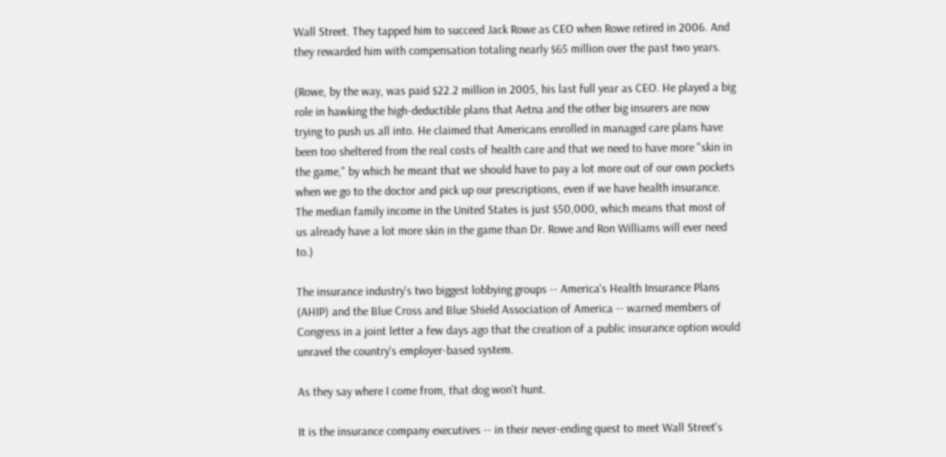Wall Street. They tapped him to succeed Jack Rowe as CEO when Rowe retired in 2006. And they rewarded him with compensation totaling nearly $65 million over the past two years.

(Rowe, by the way, was paid $22.2 million in 2005, his last full year as CEO. He played a big role in hawking the high-deductible plans that Aetna and the other big insurers are now trying to push us all into. He claimed that Americans enrolled in managed care plans have been too sheltered from the real costs of health care and that we need to have more "skin in the game," by which he meant that we should have to pay a lot more out of our own pockets when we go to the doctor and pick up our prescriptions, even if we have health insurance. The median family income in the United States is just $50,000, which means that most of us already have a lot more skin in the game than Dr. Rowe and Ron Williams will ever need to.)

The insurance industry's two biggest lobbying groups -- America's Health Insurance Plans (AHIP) and the Blue Cross and Blue Shield Association of America -- warned members of Congress in a joint letter a few days ago that the creation of a public insurance option would unravel the country's employer-based system.

As they say where I come from, that dog won't hunt.

It is the insurance company executives -- in their never-ending quest to meet Wall Street's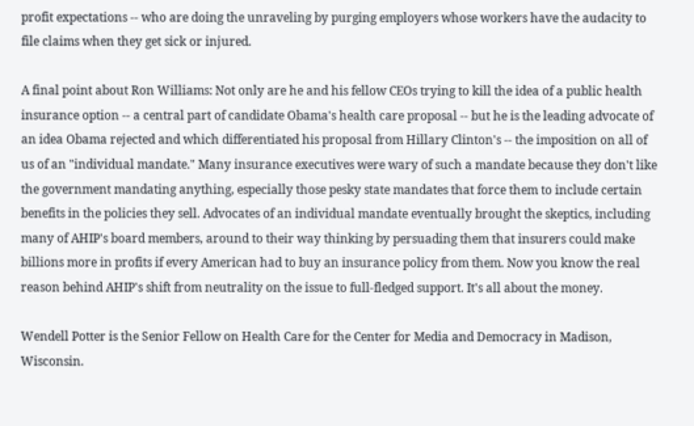profit expectations -- who are doing the unraveling by purging employers whose workers have the audacity to file claims when they get sick or injured.

A final point about Ron Williams: Not only are he and his fellow CEOs trying to kill the idea of a public health insurance option -- a central part of candidate Obama's health care proposal -- but he is the leading advocate of an idea Obama rejected and which differentiated his proposal from Hillary Clinton's -- the imposition on all of us of an "individual mandate." Many insurance executives were wary of such a mandate because they don't like the government mandating anything, especially those pesky state mandates that force them to include certain benefits in the policies they sell. Advocates of an individual mandate eventually brought the skeptics, including many of AHIP's board members, around to their way thinking by persuading them that insurers could make billions more in profits if every American had to buy an insurance policy from them. Now you know the real reason behind AHIP's shift from neutrality on the issue to full-fledged support. It's all about the money.

Wendell Potter is the Senior Fellow on Health Care for the Center for Media and Democracy in Madison, Wisconsin.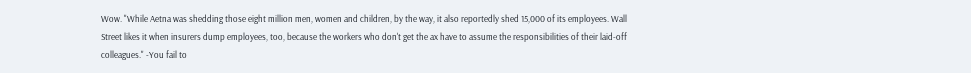Wow. "While Aetna was shedding those eight million men, women and children, by the way, it also reportedly shed 15,000 of its employees. Wall Street likes it when insurers dump employees, too, because the workers who don't get the ax have to assume the responsibilities of their laid-off colleagues." -You fail to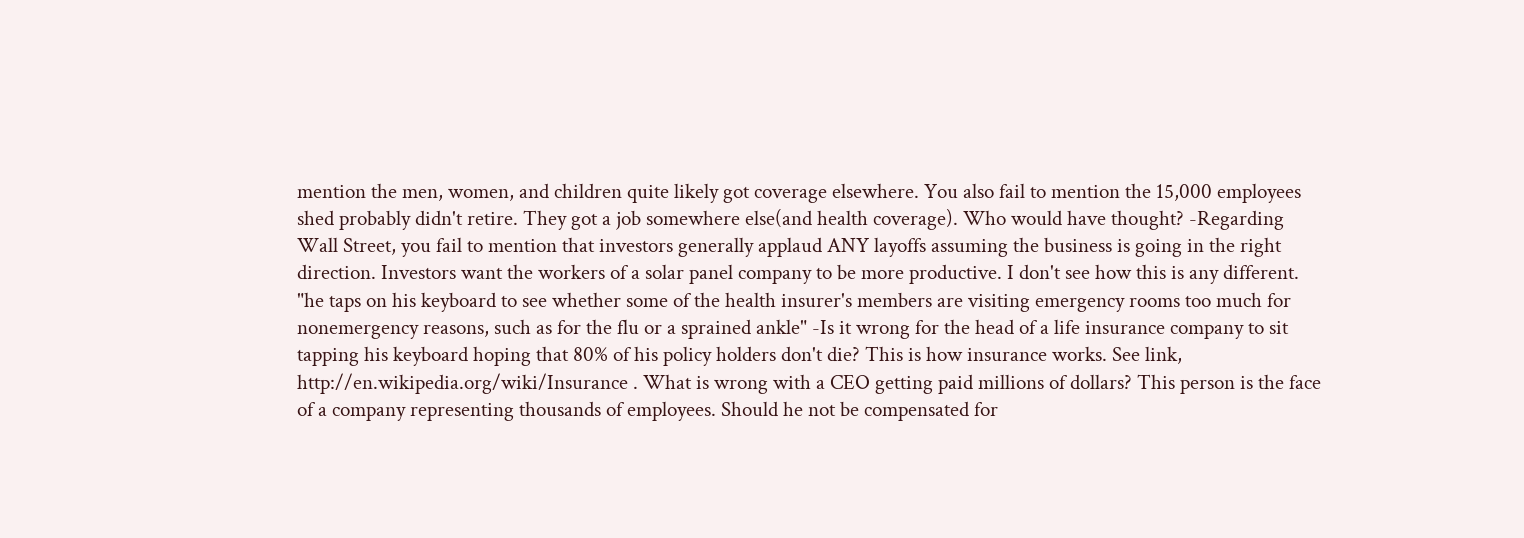mention the men, women, and children quite likely got coverage elsewhere. You also fail to mention the 15,000 employees shed probably didn't retire. They got a job somewhere else(and health coverage). Who would have thought? -Regarding Wall Street, you fail to mention that investors generally applaud ANY layoffs assuming the business is going in the right direction. Investors want the workers of a solar panel company to be more productive. I don't see how this is any different. "he taps on his keyboard to see whether some of the health insurer's members are visiting emergency rooms too much for nonemergency reasons, such as for the flu or a sprained ankle" -Is it wrong for the head of a life insurance company to sit tapping his keyboard hoping that 80% of his policy holders don't die? This is how insurance works. See link, http://en.wikipedia.org/wiki/Insurance . What is wrong with a CEO getting paid millions of dollars? This person is the face of a company representing thousands of employees. Should he not be compensated for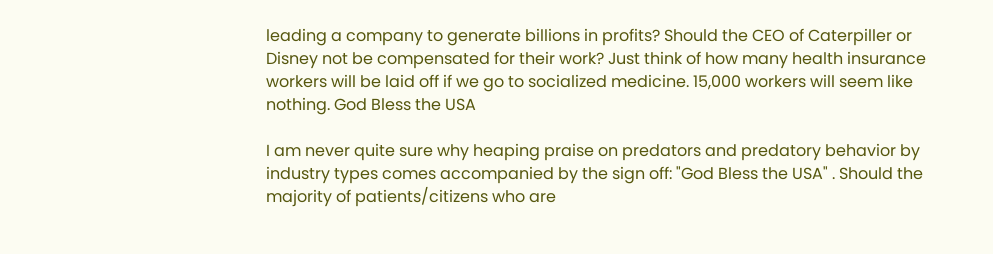leading a company to generate billions in profits? Should the CEO of Caterpiller or Disney not be compensated for their work? Just think of how many health insurance workers will be laid off if we go to socialized medicine. 15,000 workers will seem like nothing. God Bless the USA

I am never quite sure why heaping praise on predators and predatory behavior by industry types comes accompanied by the sign off: "God Bless the USA" . Should the majority of patients/citizens who are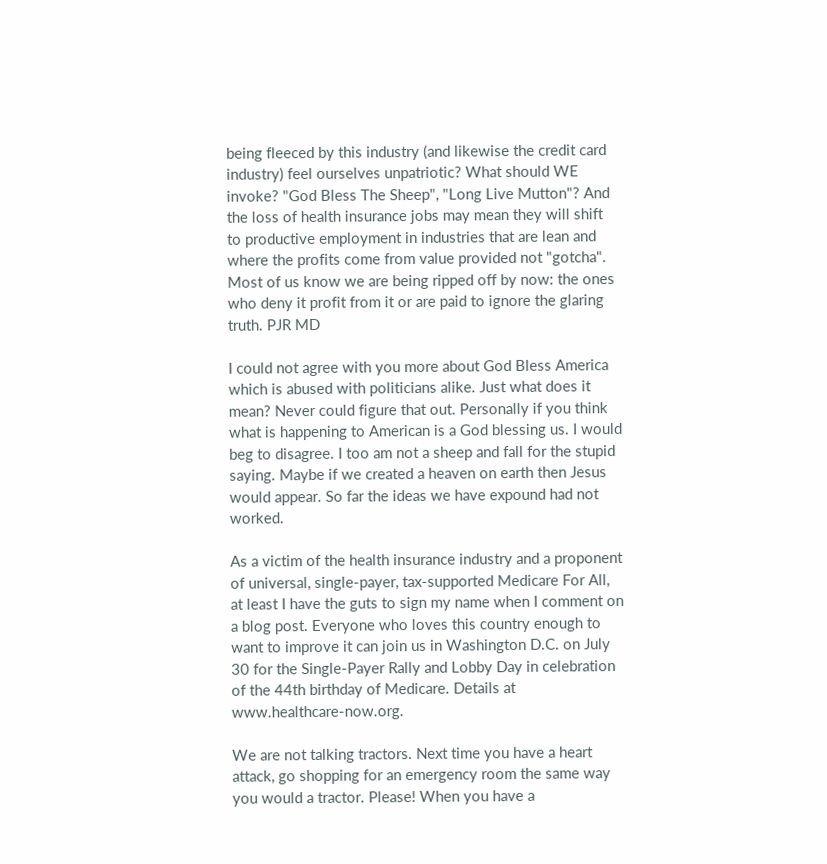being fleeced by this industry (and likewise the credit card industry) feel ourselves unpatriotic? What should WE invoke? "God Bless The Sheep", "Long Live Mutton"? And the loss of health insurance jobs may mean they will shift to productive employment in industries that are lean and where the profits come from value provided not "gotcha". Most of us know we are being ripped off by now: the ones who deny it profit from it or are paid to ignore the glaring truth. PJR MD

I could not agree with you more about God Bless America which is abused with politicians alike. Just what does it mean? Never could figure that out. Personally if you think what is happening to American is a God blessing us. I would beg to disagree. I too am not a sheep and fall for the stupid saying. Maybe if we created a heaven on earth then Jesus would appear. So far the ideas we have expound had not worked.

As a victim of the health insurance industry and a proponent of universal, single-payer, tax-supported Medicare For All, at least I have the guts to sign my name when I comment on a blog post. Everyone who loves this country enough to want to improve it can join us in Washington D.C. on July 30 for the Single-Payer Rally and Lobby Day in celebration of the 44th birthday of Medicare. Details at www.healthcare-now.org.

We are not talking tractors. Next time you have a heart attack, go shopping for an emergency room the same way you would a tractor. Please! When you have a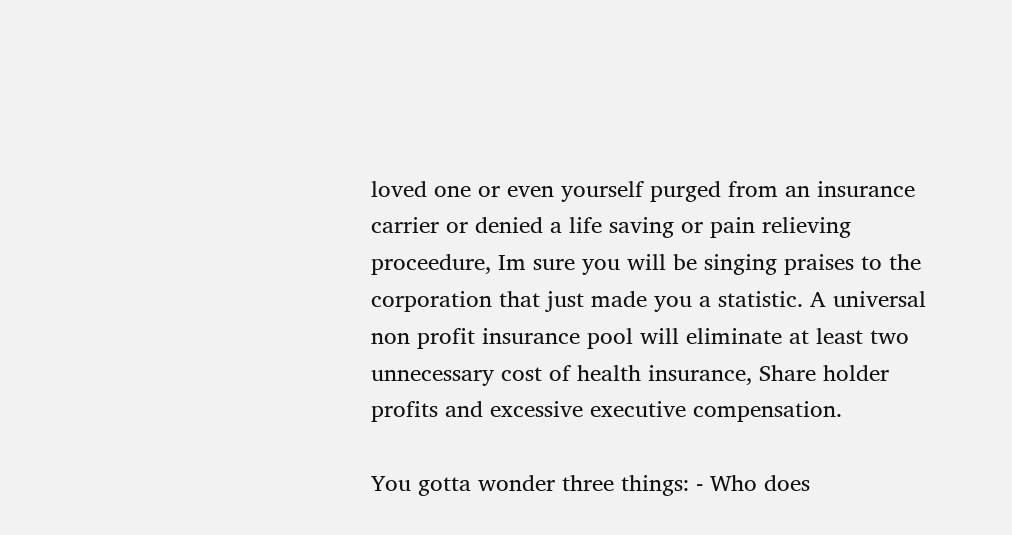loved one or even yourself purged from an insurance carrier or denied a life saving or pain relieving proceedure, Im sure you will be singing praises to the corporation that just made you a statistic. A universal non profit insurance pool will eliminate at least two unnecessary cost of health insurance, Share holder profits and excessive executive compensation.

You gotta wonder three things: - Who does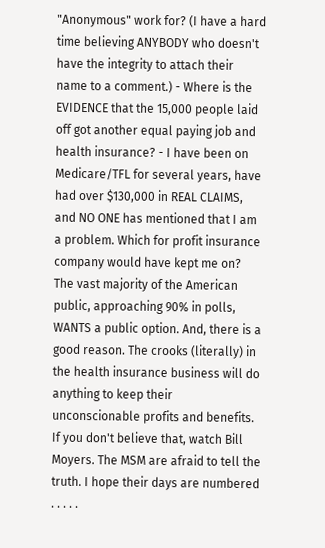"Anonymous" work for? (I have a hard time believing ANYBODY who doesn't have the integrity to attach their name to a comment.) - Where is the EVIDENCE that the 15,000 people laid off got another equal paying job and health insurance? - I have been on Medicare/TFL for several years, have had over $130,000 in REAL CLAIMS, and NO ONE has mentioned that I am a problem. Which for profit insurance company would have kept me on? The vast majority of the American public, approaching 90% in polls, WANTS a public option. And, there is a good reason. The crooks (literally) in the health insurance business will do anything to keep their unconscionable profits and benefits. If you don't believe that, watch Bill Moyers. The MSM are afraid to tell the truth. I hope their days are numbered . . . . .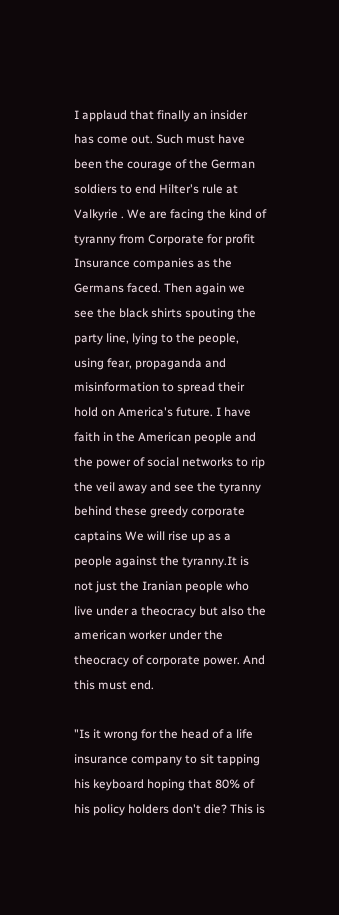I applaud that finally an insider has come out. Such must have been the courage of the German soldiers to end Hilter's rule at Valkyrie . We are facing the kind of tyranny from Corporate for profit Insurance companies as the Germans faced. Then again we see the black shirts spouting the party line, lying to the people, using fear, propaganda and misinformation to spread their hold on America's future. I have faith in the American people and the power of social networks to rip the veil away and see the tyranny behind these greedy corporate captains We will rise up as a people against the tyranny.It is not just the Iranian people who live under a theocracy but also the american worker under the theocracy of corporate power. And this must end.

"Is it wrong for the head of a life insurance company to sit tapping his keyboard hoping that 80% of his policy holders don't die? This is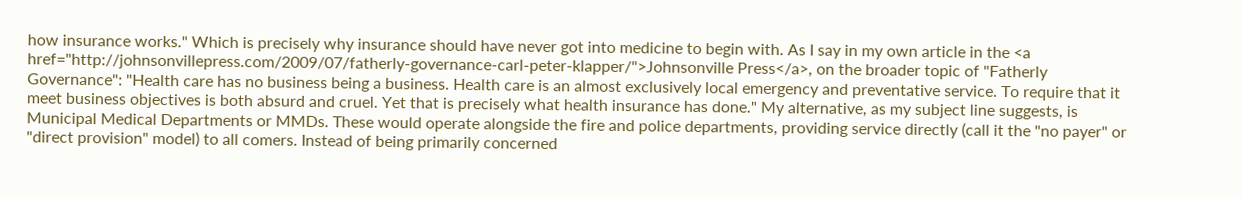how insurance works." Which is precisely why insurance should have never got into medicine to begin with. As I say in my own article in the <a href="http://johnsonvillepress.com/2009/07/fatherly-governance-carl-peter-klapper/">Johnsonville Press</a>, on the broader topic of "Fatherly Governance": "Health care has no business being a business. Health care is an almost exclusively local emergency and preventative service. To require that it meet business objectives is both absurd and cruel. Yet that is precisely what health insurance has done." My alternative, as my subject line suggests, is Municipal Medical Departments or MMDs. These would operate alongside the fire and police departments, providing service directly (call it the "no payer" or "direct provision" model) to all comers. Instead of being primarily concerned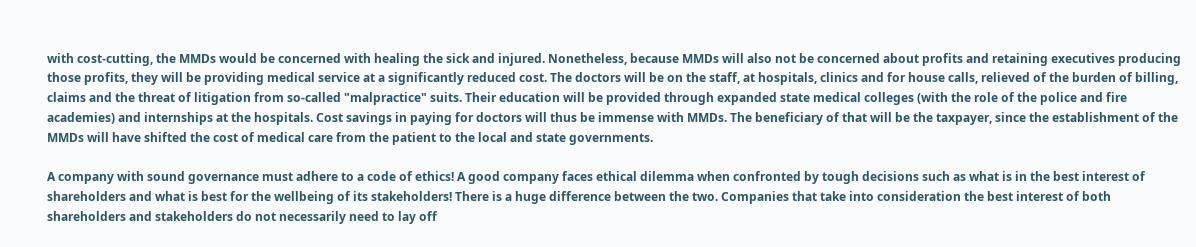with cost-cutting, the MMDs would be concerned with healing the sick and injured. Nonetheless, because MMDs will also not be concerned about profits and retaining executives producing those profits, they will be providing medical service at a significantly reduced cost. The doctors will be on the staff, at hospitals, clinics and for house calls, relieved of the burden of billing, claims and the threat of litigation from so-called "malpractice" suits. Their education will be provided through expanded state medical colleges (with the role of the police and fire academies) and internships at the hospitals. Cost savings in paying for doctors will thus be immense with MMDs. The beneficiary of that will be the taxpayer, since the establishment of the MMDs will have shifted the cost of medical care from the patient to the local and state governments.

A company with sound governance must adhere to a code of ethics! A good company faces ethical dilemma when confronted by tough decisions such as what is in the best interest of shareholders and what is best for the wellbeing of its stakeholders! There is a huge difference between the two. Companies that take into consideration the best interest of both shareholders and stakeholders do not necessarily need to lay off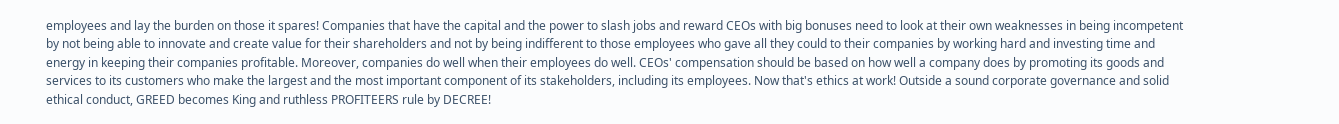employees and lay the burden on those it spares! Companies that have the capital and the power to slash jobs and reward CEOs with big bonuses need to look at their own weaknesses in being incompetent by not being able to innovate and create value for their shareholders and not by being indifferent to those employees who gave all they could to their companies by working hard and investing time and energy in keeping their companies profitable. Moreover, companies do well when their employees do well. CEOs' compensation should be based on how well a company does by promoting its goods and services to its customers who make the largest and the most important component of its stakeholders, including its employees. Now that's ethics at work! Outside a sound corporate governance and solid ethical conduct, GREED becomes King and ruthless PROFITEERS rule by DECREE!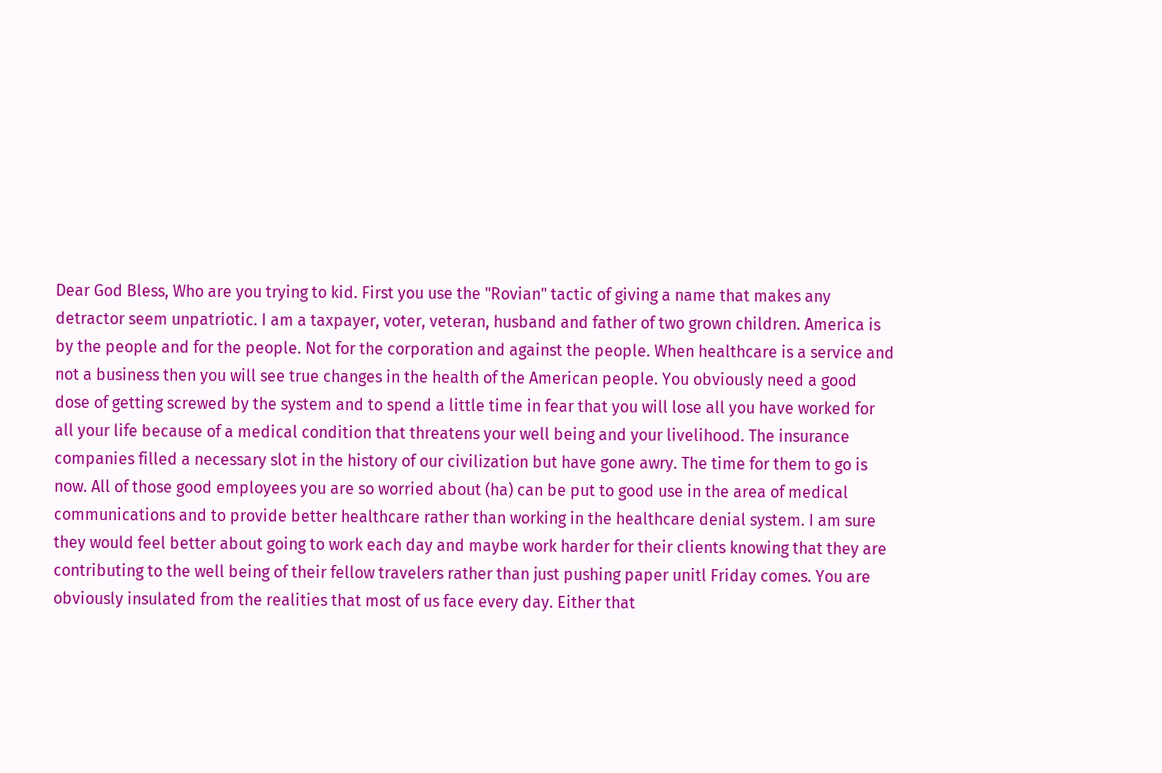Dear God Bless, Who are you trying to kid. First you use the "Rovian" tactic of giving a name that makes any detractor seem unpatriotic. I am a taxpayer, voter, veteran, husband and father of two grown children. America is by the people and for the people. Not for the corporation and against the people. When healthcare is a service and not a business then you will see true changes in the health of the American people. You obviously need a good dose of getting screwed by the system and to spend a little time in fear that you will lose all you have worked for all your life because of a medical condition that threatens your well being and your livelihood. The insurance companies filled a necessary slot in the history of our civilization but have gone awry. The time for them to go is now. All of those good employees you are so worried about (ha) can be put to good use in the area of medical communications and to provide better healthcare rather than working in the healthcare denial system. I am sure they would feel better about going to work each day and maybe work harder for their clients knowing that they are contributing to the well being of their fellow travelers rather than just pushing paper unitl Friday comes. You are obviously insulated from the realities that most of us face every day. Either that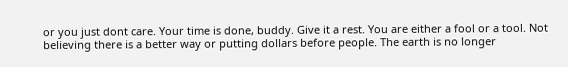or you just dont care. Your time is done, buddy. Give it a rest. You are either a fool or a tool. Not believing there is a better way or putting dollars before people. The earth is no longer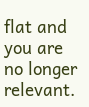flat and you are no longer relevant.